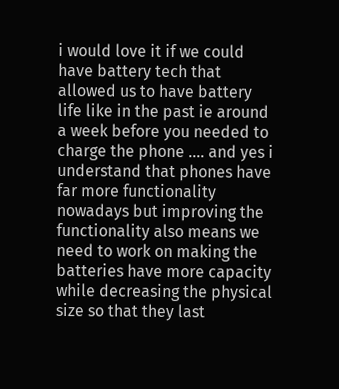i would love it if we could have battery tech that allowed us to have battery life like in the past ie around a week before you needed to charge the phone .... and yes i understand that phones have far more functionality nowadays but improving the functionality also means we need to work on making the batteries have more capacity while decreasing the physical size so that they last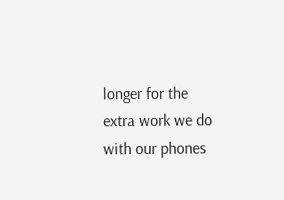longer for the extra work we do with our phones